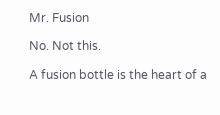Mr. Fusion

No. Not this.

A fusion bottle is the heart of a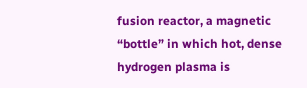fusion reactor, a magnetic “bottle” in which hot, dense hydrogen plasma is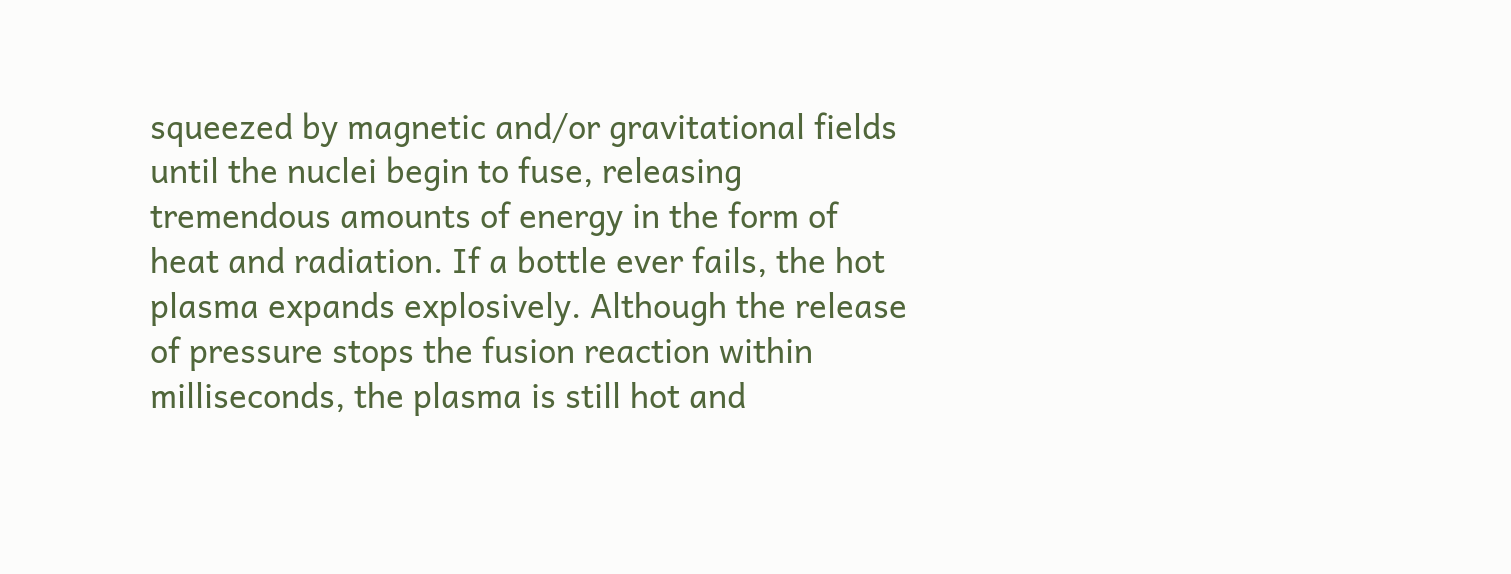squeezed by magnetic and/or gravitational fields until the nuclei begin to fuse, releasing tremendous amounts of energy in the form of heat and radiation. If a bottle ever fails, the hot plasma expands explosively. Although the release of pressure stops the fusion reaction within milliseconds, the plasma is still hot and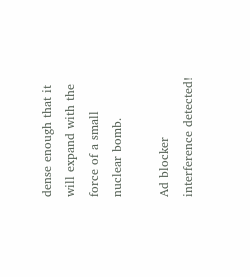dense enough that it will expand with the force of a small nuclear bomb.

Ad blocker interference detected!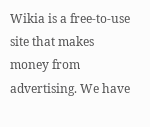Wikia is a free-to-use site that makes money from advertising. We have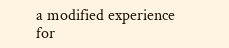a modified experience for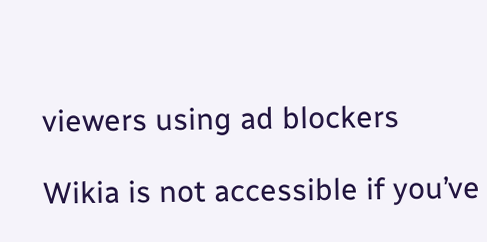viewers using ad blockers

Wikia is not accessible if you’ve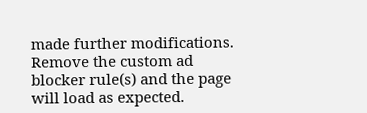made further modifications. Remove the custom ad blocker rule(s) and the page will load as expected.